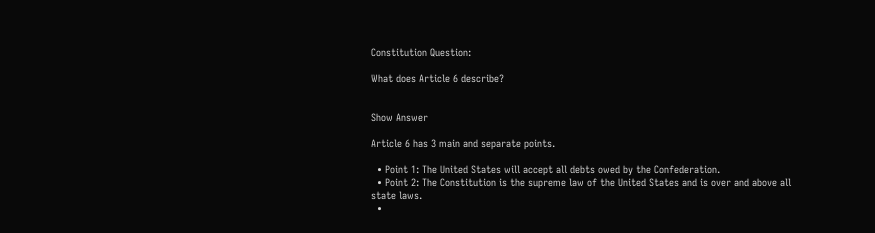Constitution Question:

What does Article 6 describe?


Show Answer

Article 6 has 3 main and separate points.

  • Point 1: The United States will accept all debts owed by the Confederation.
  • Point 2: The Constitution is the supreme law of the United States and is over and above all state laws.
  •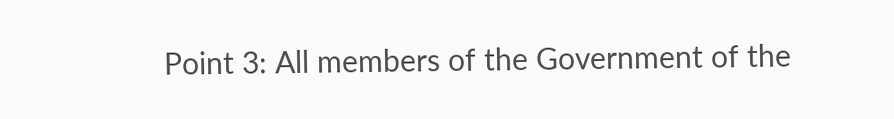Point 3: All members of the Government of the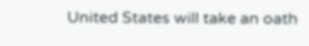United States will take an oath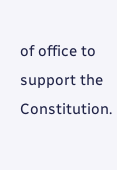of office to support the Constitution.